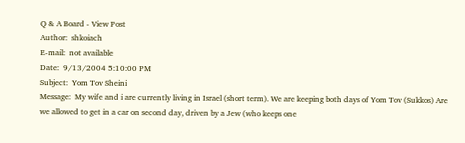Q & A Board - View Post
Author:  shkoiach
E-mail:  not available
Date:  9/13/2004 5:10:00 PM
Subject:  Yom Tov Sheini
Message:  My wife and i are currently living in Israel (short term). We are keeping both days of Yom Tov (Sukkos) Are we allowed to get in a car on second day, driven by a Jew (who keeps one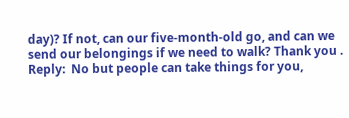day)? If not, can our five-month-old go, and can we send our belongings if we need to walk? Thank you .
Reply:  No but people can take things for you,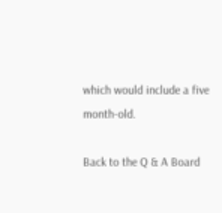which would include a five month-old.

Back to the Q & A Board